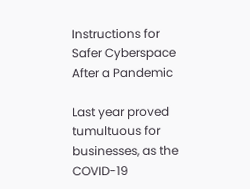Instructions for Safer Cyberspace After a Pandemic

Last year proved tumultuous for businesses, as the COVID-19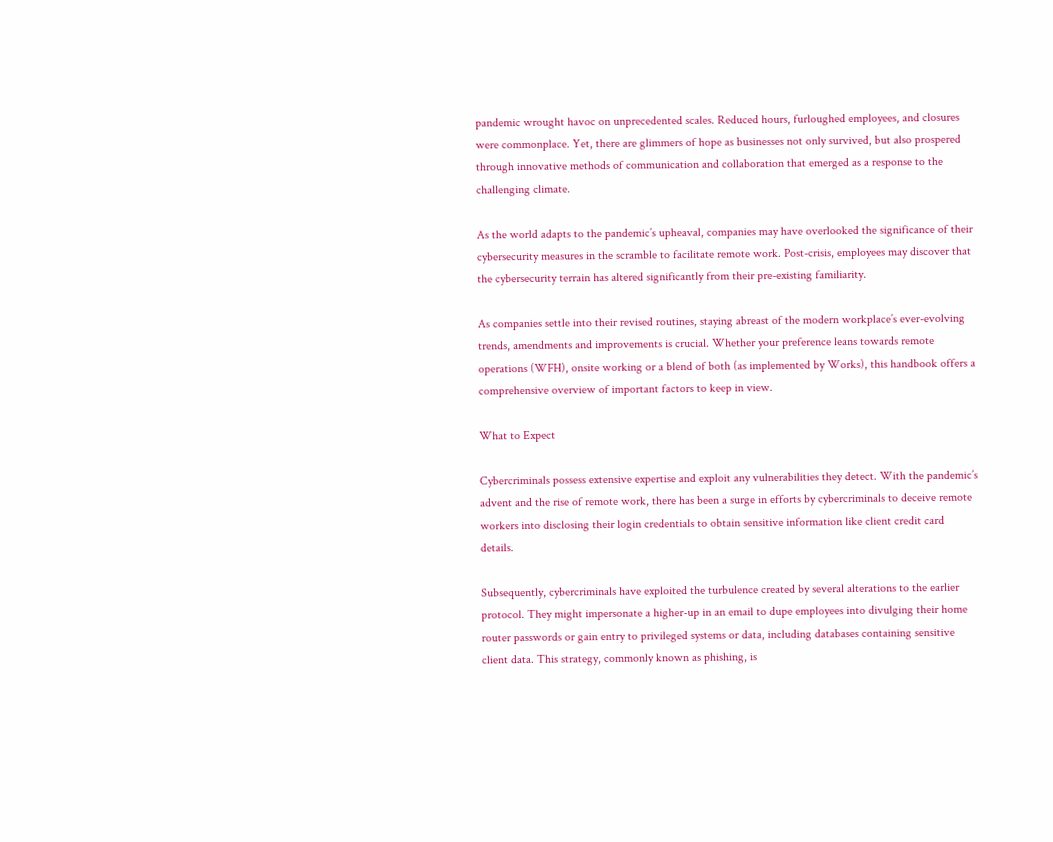pandemic wrought havoc on unprecedented scales. Reduced hours, furloughed employees, and closures were commonplace. Yet, there are glimmers of hope as businesses not only survived, but also prospered through innovative methods of communication and collaboration that emerged as a response to the challenging climate.

As the world adapts to the pandemic’s upheaval, companies may have overlooked the significance of their cybersecurity measures in the scramble to facilitate remote work. Post-crisis, employees may discover that the cybersecurity terrain has altered significantly from their pre-existing familiarity.

As companies settle into their revised routines, staying abreast of the modern workplace’s ever-evolving trends, amendments and improvements is crucial. Whether your preference leans towards remote operations (WFH), onsite working or a blend of both (as implemented by Works), this handbook offers a comprehensive overview of important factors to keep in view.

What to Expect

Cybercriminals possess extensive expertise and exploit any vulnerabilities they detect. With the pandemic’s advent and the rise of remote work, there has been a surge in efforts by cybercriminals to deceive remote workers into disclosing their login credentials to obtain sensitive information like client credit card details.

Subsequently, cybercriminals have exploited the turbulence created by several alterations to the earlier protocol. They might impersonate a higher-up in an email to dupe employees into divulging their home router passwords or gain entry to privileged systems or data, including databases containing sensitive client data. This strategy, commonly known as phishing, is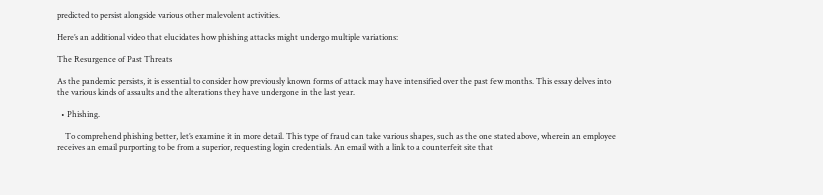predicted to persist alongside various other malevolent activities.

Here’s an additional video that elucidates how phishing attacks might undergo multiple variations:

The Resurgence of Past Threats

As the pandemic persists, it is essential to consider how previously known forms of attack may have intensified over the past few months. This essay delves into the various kinds of assaults and the alterations they have undergone in the last year.

  • Phishing.

    To comprehend phishing better, let’s examine it in more detail. This type of fraud can take various shapes, such as the one stated above, wherein an employee receives an email purporting to be from a superior, requesting login credentials. An email with a link to a counterfeit site that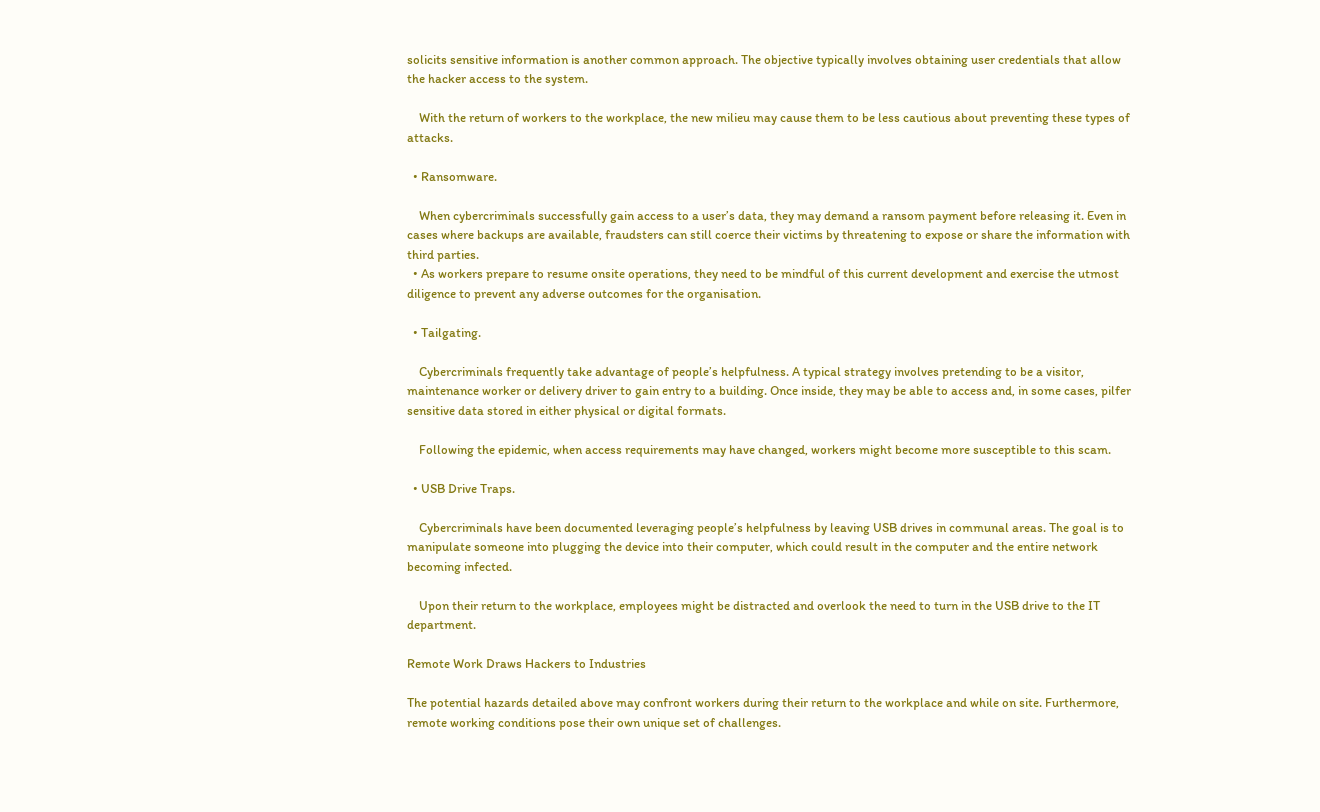solicits sensitive information is another common approach. The objective typically involves obtaining user credentials that allow the hacker access to the system.

    With the return of workers to the workplace, the new milieu may cause them to be less cautious about preventing these types of attacks.

  • Ransomware.

    When cybercriminals successfully gain access to a user’s data, they may demand a ransom payment before releasing it. Even in cases where backups are available, fraudsters can still coerce their victims by threatening to expose or share the information with third parties.
  • As workers prepare to resume onsite operations, they need to be mindful of this current development and exercise the utmost diligence to prevent any adverse outcomes for the organisation.

  • Tailgating.

    Cybercriminals frequently take advantage of people’s helpfulness. A typical strategy involves pretending to be a visitor, maintenance worker or delivery driver to gain entry to a building. Once inside, they may be able to access and, in some cases, pilfer sensitive data stored in either physical or digital formats.

    Following the epidemic, when access requirements may have changed, workers might become more susceptible to this scam.

  • USB Drive Traps.

    Cybercriminals have been documented leveraging people’s helpfulness by leaving USB drives in communal areas. The goal is to manipulate someone into plugging the device into their computer, which could result in the computer and the entire network becoming infected.

    Upon their return to the workplace, employees might be distracted and overlook the need to turn in the USB drive to the IT department.

Remote Work Draws Hackers to Industries

The potential hazards detailed above may confront workers during their return to the workplace and while on site. Furthermore, remote working conditions pose their own unique set of challenges.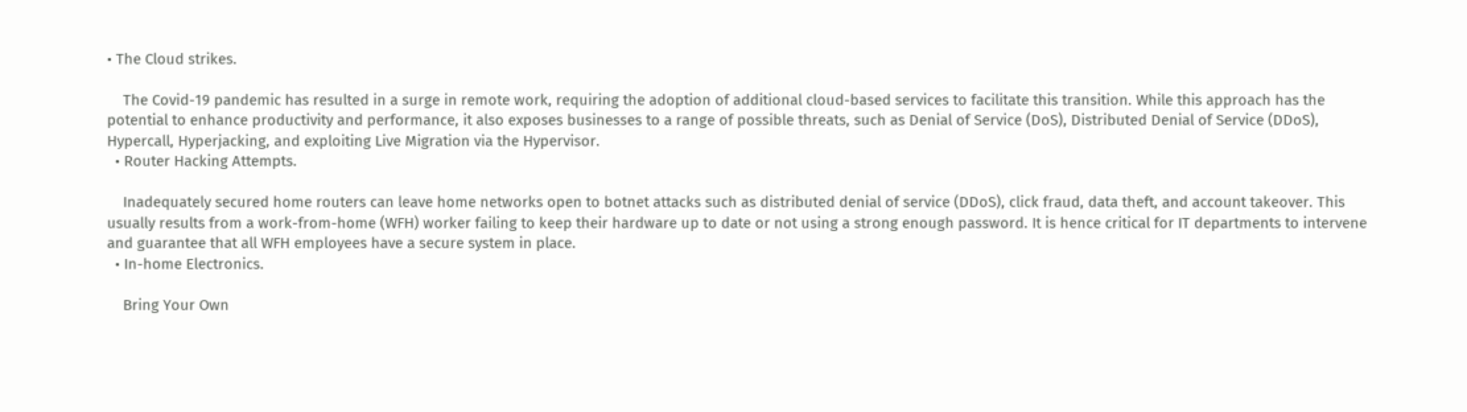• The Cloud strikes.

    The Covid-19 pandemic has resulted in a surge in remote work, requiring the adoption of additional cloud-based services to facilitate this transition. While this approach has the potential to enhance productivity and performance, it also exposes businesses to a range of possible threats, such as Denial of Service (DoS), Distributed Denial of Service (DDoS), Hypercall, Hyperjacking, and exploiting Live Migration via the Hypervisor.
  • Router Hacking Attempts.

    Inadequately secured home routers can leave home networks open to botnet attacks such as distributed denial of service (DDoS), click fraud, data theft, and account takeover. This usually results from a work-from-home (WFH) worker failing to keep their hardware up to date or not using a strong enough password. It is hence critical for IT departments to intervene and guarantee that all WFH employees have a secure system in place.
  • In-home Electronics.

    Bring Your Own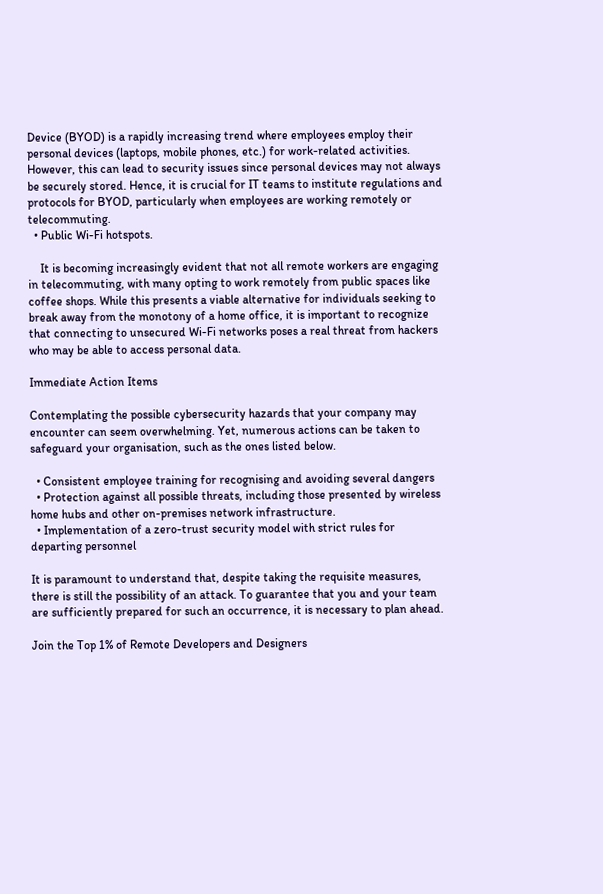Device (BYOD) is a rapidly increasing trend where employees employ their personal devices (laptops, mobile phones, etc.) for work-related activities. However, this can lead to security issues since personal devices may not always be securely stored. Hence, it is crucial for IT teams to institute regulations and protocols for BYOD, particularly when employees are working remotely or telecommuting.
  • Public Wi-Fi hotspots.

    It is becoming increasingly evident that not all remote workers are engaging in telecommuting, with many opting to work remotely from public spaces like coffee shops. While this presents a viable alternative for individuals seeking to break away from the monotony of a home office, it is important to recognize that connecting to unsecured Wi-Fi networks poses a real threat from hackers who may be able to access personal data.

Immediate Action Items

Contemplating the possible cybersecurity hazards that your company may encounter can seem overwhelming. Yet, numerous actions can be taken to safeguard your organisation, such as the ones listed below.

  • Consistent employee training for recognising and avoiding several dangers
  • Protection against all possible threats, including those presented by wireless home hubs and other on-premises network infrastructure.
  • Implementation of a zero-trust security model with strict rules for departing personnel

It is paramount to understand that, despite taking the requisite measures, there is still the possibility of an attack. To guarantee that you and your team are sufficiently prepared for such an occurrence, it is necessary to plan ahead.

Join the Top 1% of Remote Developers and Designers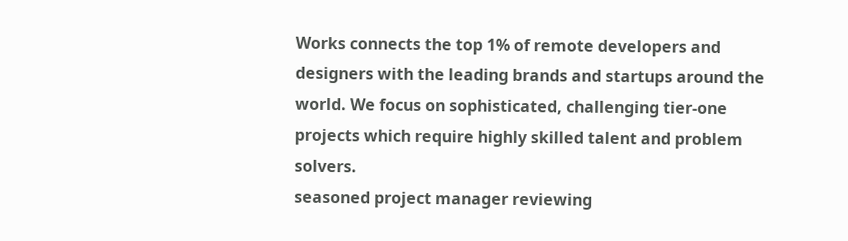Works connects the top 1% of remote developers and designers with the leading brands and startups around the world. We focus on sophisticated, challenging tier-one projects which require highly skilled talent and problem solvers.
seasoned project manager reviewing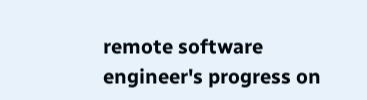remote software engineer's progress on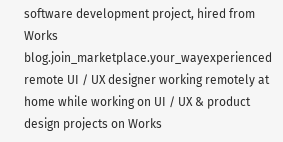software development project, hired from Works blog.join_marketplace.your_wayexperienced remote UI / UX designer working remotely at home while working on UI / UX & product design projects on Works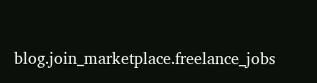blog.join_marketplace.freelance_jobs